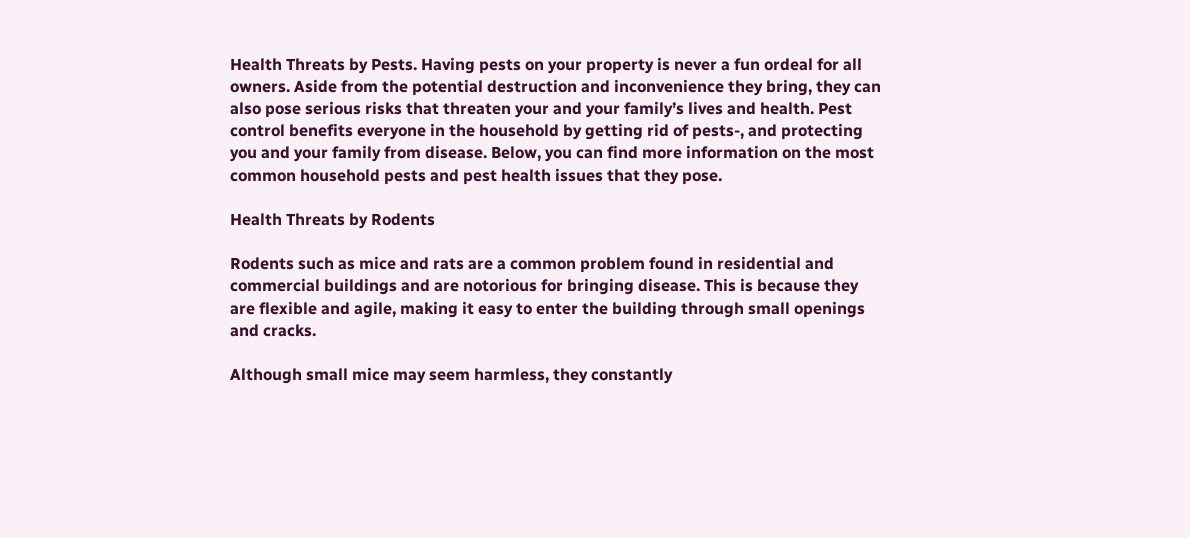Health Threats by Pests. Having pests on your property is never a fun ordeal for all owners. Aside from the potential destruction and inconvenience they bring, they can also pose serious risks that threaten your and your family’s lives and health. Pest control benefits everyone in the household by getting rid of pests-, and protecting you and your family from disease. Below, you can find more information on the most common household pests and pest health issues that they pose.

Health Threats by Rodents

Rodents such as mice and rats are a common problem found in residential and commercial buildings and are notorious for bringing disease. This is because they are flexible and agile, making it easy to enter the building through small openings and cracks.

Although small mice may seem harmless, they constantly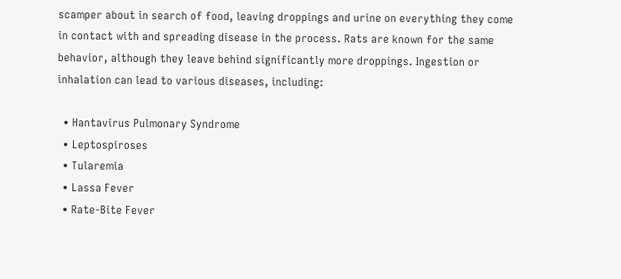scamper about in search of food, leaving droppings and urine on everything they come in contact with and spreading disease in the process. Rats are known for the same behavior, although they leave behind significantly more droppings. Ingestion or inhalation can lead to various diseases, including:

  • Hantavirus Pulmonary Syndrome
  • Leptospiroses
  • Tularemia
  • Lassa Fever
  • Rate-Bite Fever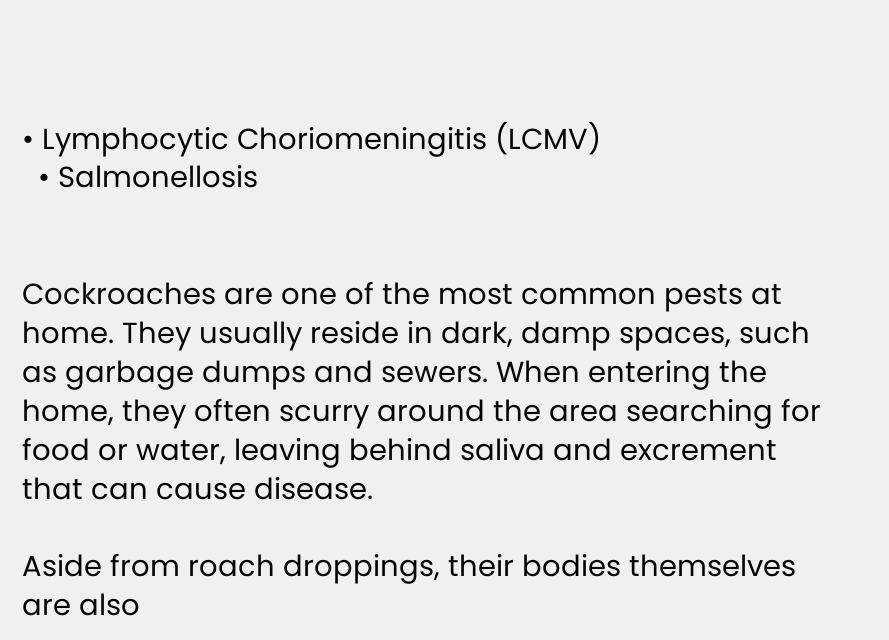• Lymphocytic Choriomeningitis (LCMV)
  • Salmonellosis


Cockroaches are one of the most common pests at home. They usually reside in dark, damp spaces, such as garbage dumps and sewers. When entering the home, they often scurry around the area searching for food or water, leaving behind saliva and excrement that can cause disease.

Aside from roach droppings, their bodies themselves are also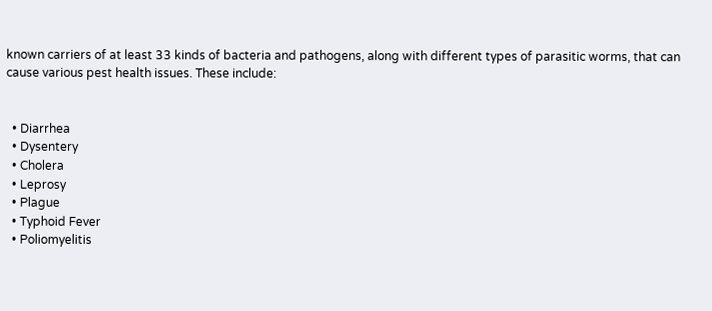known carriers of at least 33 kinds of bacteria and pathogens, along with different types of parasitic worms, that can cause various pest health issues. These include:


  • Diarrhea
  • Dysentery
  • Cholera
  • Leprosy
  • Plague
  • Typhoid Fever
  • Poliomyelitis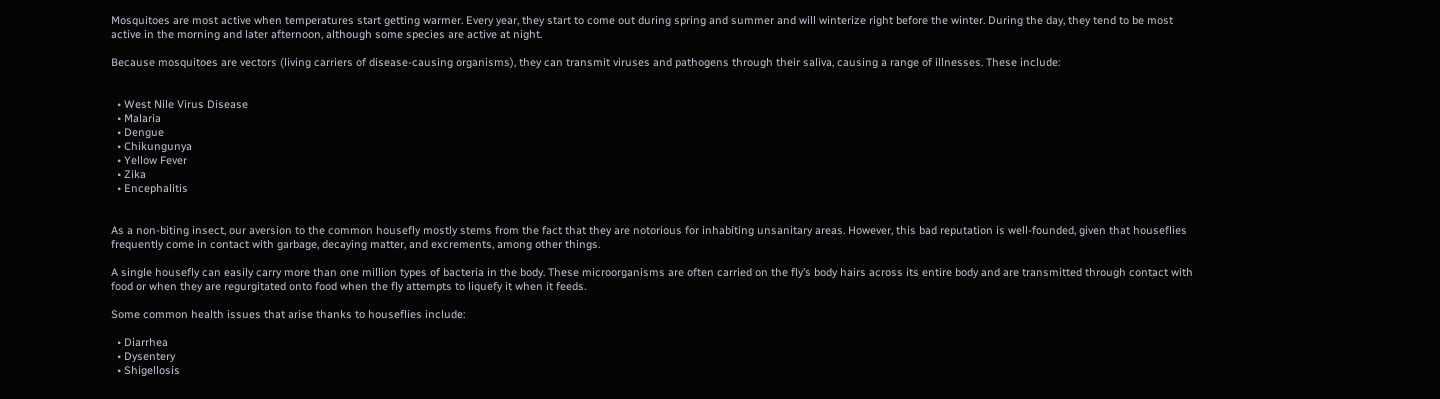Mosquitoes are most active when temperatures start getting warmer. Every year, they start to come out during spring and summer and will winterize right before the winter. During the day, they tend to be most active in the morning and later afternoon, although some species are active at night.

Because mosquitoes are vectors (living carriers of disease-causing organisms), they can transmit viruses and pathogens through their saliva, causing a range of illnesses. These include:


  • West Nile Virus Disease
  • Malaria
  • Dengue
  • Chikungunya
  • Yellow Fever
  • Zika
  • Encephalitis


As a non-biting insect, our aversion to the common housefly mostly stems from the fact that they are notorious for inhabiting unsanitary areas. However, this bad reputation is well-founded, given that houseflies frequently come in contact with garbage, decaying matter, and excrements, among other things.

A single housefly can easily carry more than one million types of bacteria in the body. These microorganisms are often carried on the fly’s body hairs across its entire body and are transmitted through contact with food or when they are regurgitated onto food when the fly attempts to liquefy it when it feeds.

Some common health issues that arise thanks to houseflies include:

  • Diarrhea
  • Dysentery
  • Shigellosis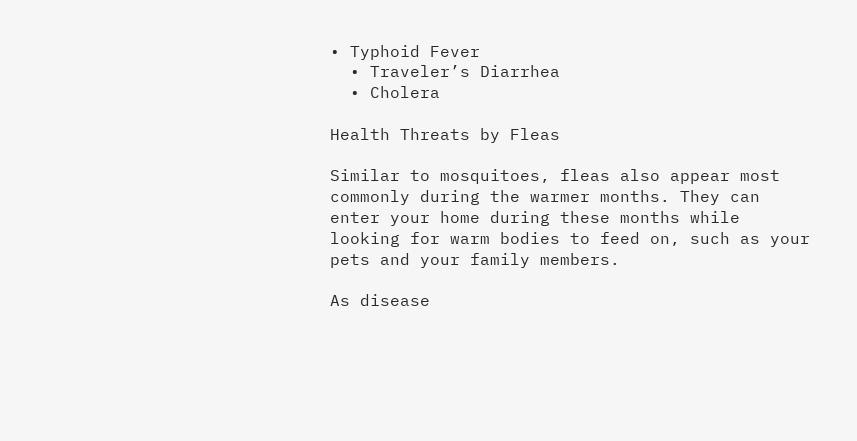• Typhoid Fever
  • Traveler’s Diarrhea
  • Cholera

Health Threats by Fleas

Similar to mosquitoes, fleas also appear most commonly during the warmer months. They can enter your home during these months while looking for warm bodies to feed on, such as your pets and your family members.

As disease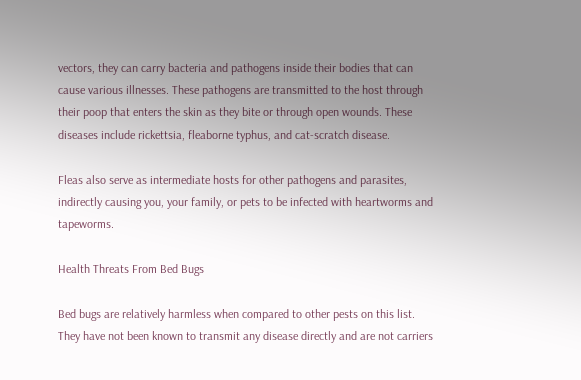vectors, they can carry bacteria and pathogens inside their bodies that can cause various illnesses. These pathogens are transmitted to the host through their poop that enters the skin as they bite or through open wounds. These diseases include rickettsia, fleaborne typhus, and cat-scratch disease.

Fleas also serve as intermediate hosts for other pathogens and parasites, indirectly causing you, your family, or pets to be infected with heartworms and tapeworms.

Health Threats From Bed Bugs

Bed bugs are relatively harmless when compared to other pests on this list. They have not been known to transmit any disease directly and are not carriers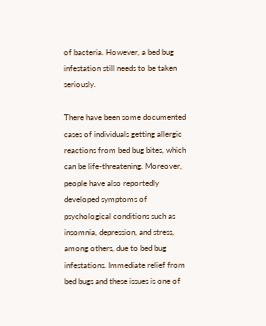of bacteria. However, a bed bug infestation still needs to be taken seriously.

There have been some documented cases of individuals getting allergic reactions from bed bug bites, which can be life-threatening. Moreover, people have also reportedly developed symptoms of psychological conditions such as insomnia, depression, and stress, among others, due to bed bug infestations. Immediate relief from bed bugs and these issues is one of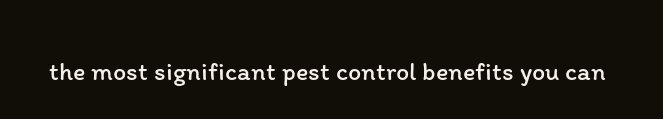the most significant pest control benefits you can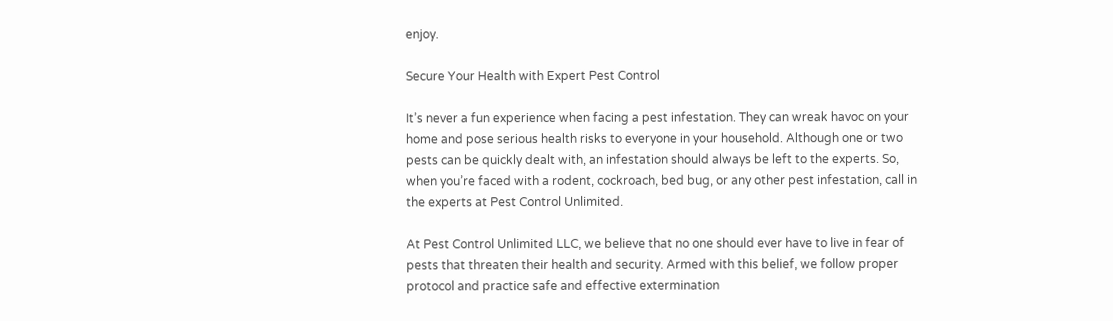enjoy.

Secure Your Health with Expert Pest Control

It’s never a fun experience when facing a pest infestation. They can wreak havoc on your home and pose serious health risks to everyone in your household. Although one or two pests can be quickly dealt with, an infestation should always be left to the experts. So, when you’re faced with a rodent, cockroach, bed bug, or any other pest infestation, call in the experts at Pest Control Unlimited.

At Pest Control Unlimited LLC, we believe that no one should ever have to live in fear of pests that threaten their health and security. Armed with this belief, we follow proper protocol and practice safe and effective extermination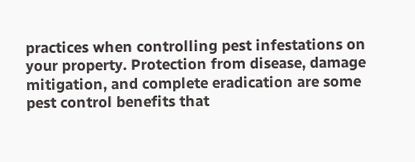practices when controlling pest infestations on your property. Protection from disease, damage mitigation, and complete eradication are some pest control benefits that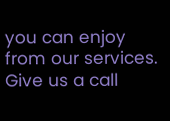you can enjoy from our services. Give us a call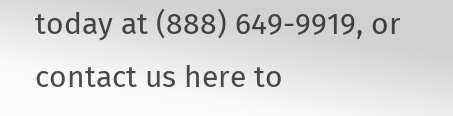today at (888) 649-9919, or contact us here to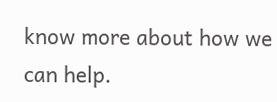know more about how we can help.